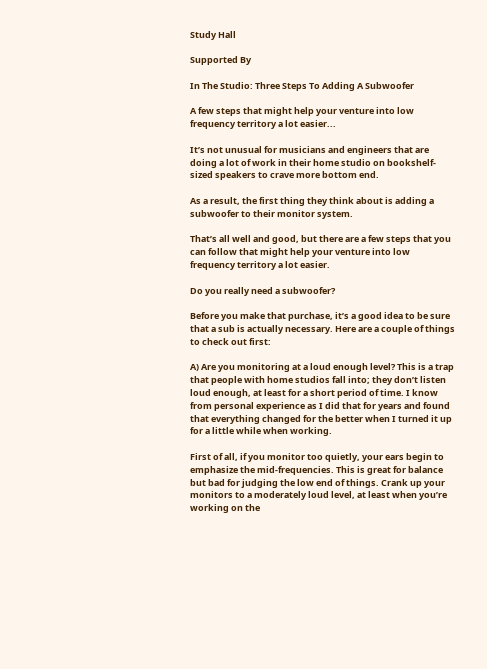Study Hall

Supported By

In The Studio: Three Steps To Adding A Subwoofer

A few steps that might help your venture into low frequency territory a lot easier...

It’s not unusual for musicians and engineers that are doing a lot of work in their home studio on bookshelf-sized speakers to crave more bottom end.

As a result, the first thing they think about is adding a subwoofer to their monitor system.

That’s all well and good, but there are a few steps that you can follow that might help your venture into low frequency territory a lot easier.

Do you really need a subwoofer?

Before you make that purchase, it’s a good idea to be sure that a sub is actually necessary. Here are a couple of things to check out first:

A) Are you monitoring at a loud enough level? This is a trap that people with home studios fall into; they don’t listen loud enough, at least for a short period of time. I know from personal experience as I did that for years and found that everything changed for the better when I turned it up for a little while when working.

First of all, if you monitor too quietly, your ears begin to emphasize the mid-frequencies. This is great for balance but bad for judging the low end of things. Crank up your monitors to a moderately loud level, at least when you’re working on the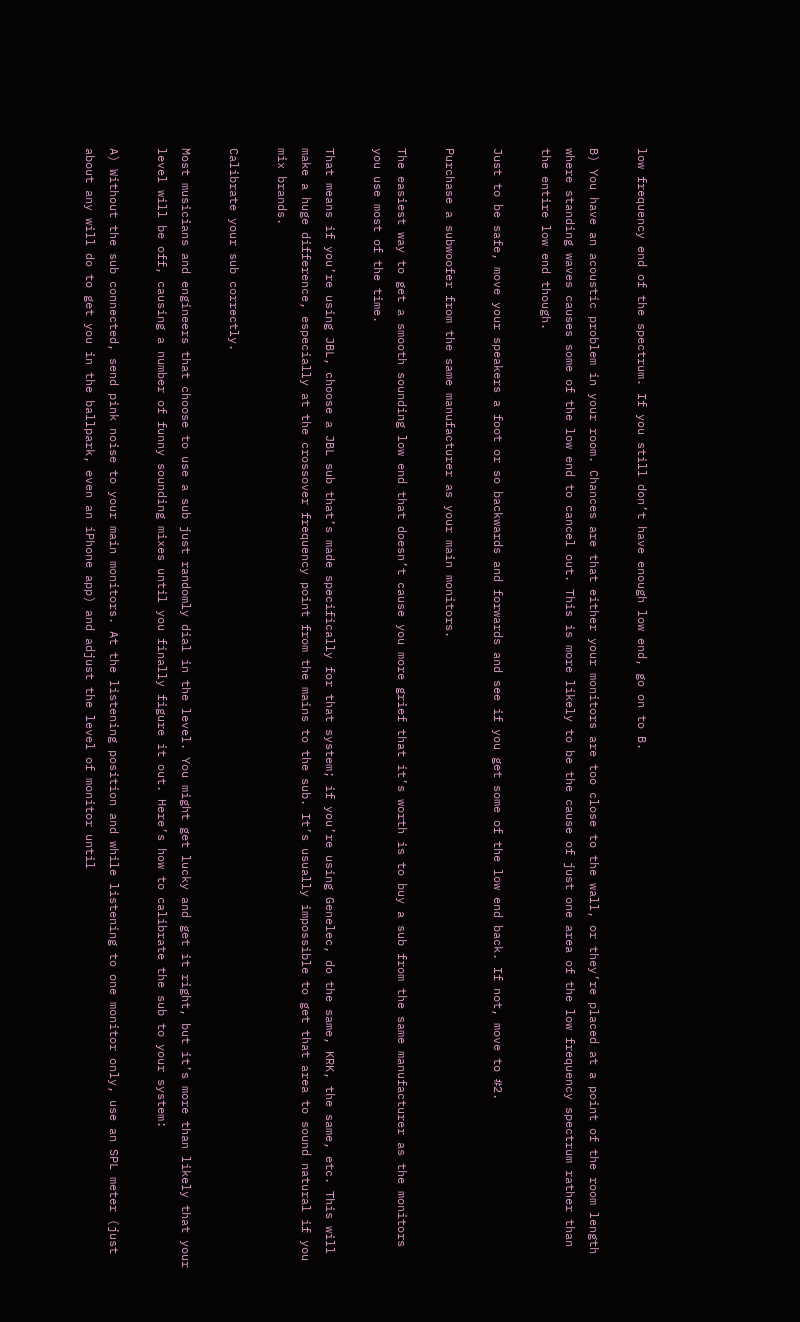low frequency end of the spectrum. If you still don’t have enough low end, go on to B.

B) You have an acoustic problem in your room. Chances are that either your monitors are too close to the wall, or they’re placed at a point of the room length where standing waves causes some of the low end to cancel out. This is more likely to be the cause of just one area of the low frequency spectrum rather than the entire low end though.

Just to be safe, move your speakers a foot or so backwards and forwards and see if you get some of the low end back. If not, move to #2.

Purchase a subwoofer from the same manufacturer as your main monitors.

The easiest way to get a smooth sounding low end that doesn’t cause you more grief that it’s worth is to buy a sub from the same manufacturer as the monitors you use most of the time.

That means if you’re using JBL, choose a JBL sub that’s made specifically for that system; if you’re using Genelec, do the same, KRK, the same, etc. This will make a huge difference, especially at the crossover frequency point from the mains to the sub. It’s usually impossible to get that area to sound natural if you mix brands.

Calibrate your sub correctly.

Most musicians and engineers that choose to use a sub just randomly dial in the level. You might get lucky and get it right, but it’s more than likely that your level will be off, causing a number of funny sounding mixes until you finally figure it out. Here’s how to calibrate the sub to your system:

A) Without the sub connected, send pink noise to your main monitors. At the listening position and while listening to one monitor only, use an SPL meter (just about any will do to get you in the ballpark, even an iPhone app) and adjust the level of monitor until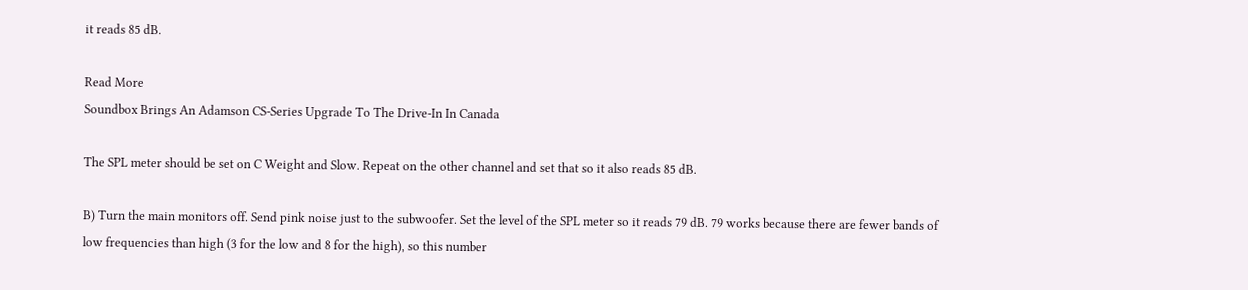it reads 85 dB.

Read More
Soundbox Brings An Adamson CS-Series Upgrade To The Drive-In In Canada

The SPL meter should be set on C Weight and Slow. Repeat on the other channel and set that so it also reads 85 dB.

B) Turn the main monitors off. Send pink noise just to the subwoofer. Set the level of the SPL meter so it reads 79 dB. 79 works because there are fewer bands of low frequencies than high (3 for the low and 8 for the high), so this number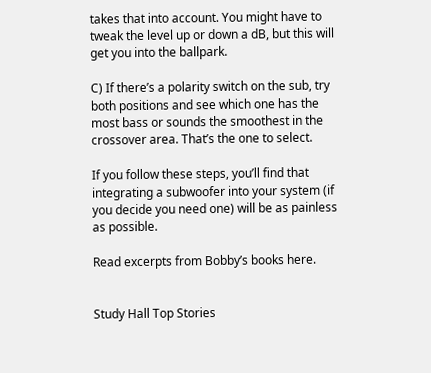takes that into account. You might have to tweak the level up or down a dB, but this will get you into the ballpark.

C) If there’s a polarity switch on the sub, try both positions and see which one has the most bass or sounds the smoothest in the crossover area. That’s the one to select.

If you follow these steps, you’ll find that integrating a subwoofer into your system (if you decide you need one) will be as painless as possible.

Read excerpts from Bobby’s books here.


Study Hall Top Stories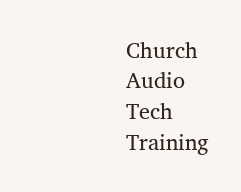Church Audio Tech Training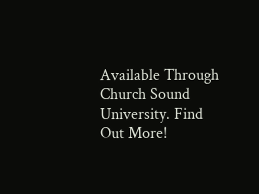Available Through Church Sound University. Find Out More!